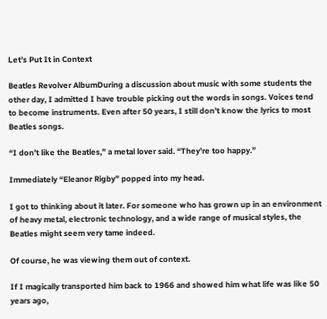Let’s Put It in Context

Beatles Revolver AlbumDuring a discussion about music with some students the other day, I admitted I have trouble picking out the words in songs. Voices tend to become instruments. Even after 50 years, I still don’t know the lyrics to most Beatles songs.

“I don’t like the Beatles,” a metal lover said. “They’re too happy.”

Immediately “Eleanor Rigby” popped into my head.

I got to thinking about it later. For someone who has grown up in an environment of heavy metal, electronic technology, and a wide range of musical styles, the Beatles might seem very tame indeed.

Of course, he was viewing them out of context.

If I magically transported him back to 1966 and showed him what life was like 50 years ago,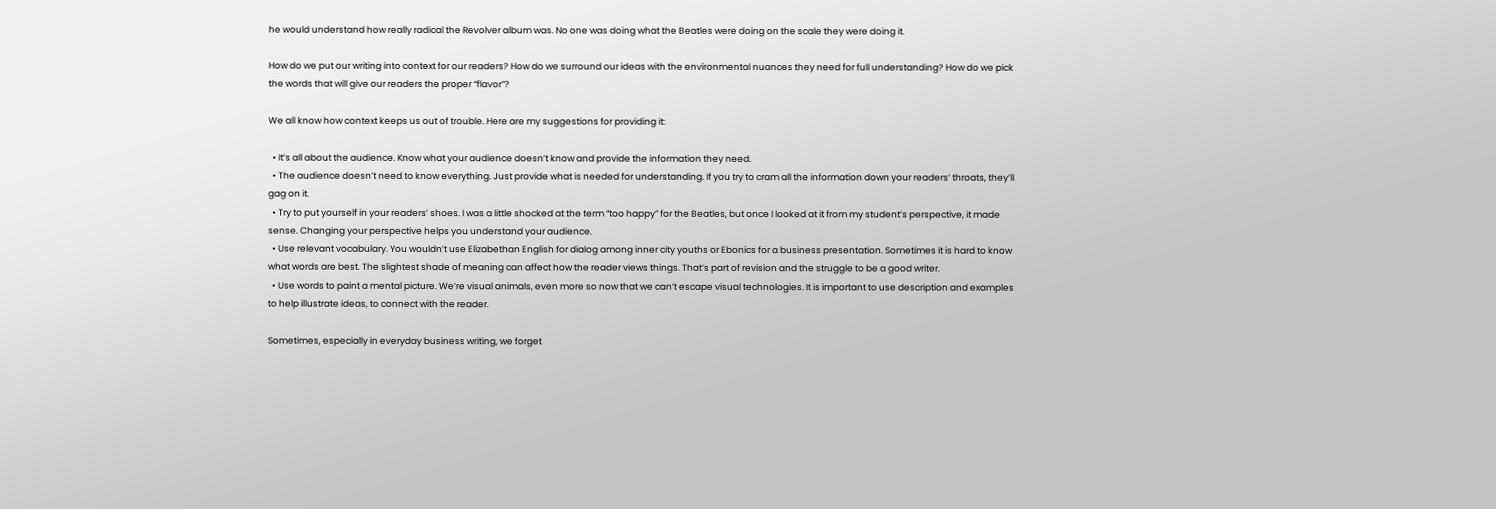he would understand how really radical the Revolver album was. No one was doing what the Beatles were doing on the scale they were doing it.

How do we put our writing into context for our readers? How do we surround our ideas with the environmental nuances they need for full understanding? How do we pick the words that will give our readers the proper “flavor”?

We all know how context keeps us out of trouble. Here are my suggestions for providing it:

  • It’s all about the audience. Know what your audience doesn’t know and provide the information they need.
  • The audience doesn’t need to know everything. Just provide what is needed for understanding. If you try to cram all the information down your readers’ throats, they’ll gag on it.
  • Try to put yourself in your readers’ shoes. I was a little shocked at the term “too happy” for the Beatles, but once I looked at it from my student’s perspective, it made sense. Changing your perspective helps you understand your audience.
  • Use relevant vocabulary. You wouldn’t use Elizabethan English for dialog among inner city youths or Ebonics for a business presentation. Sometimes it is hard to know what words are best. The slightest shade of meaning can affect how the reader views things. That’s part of revision and the struggle to be a good writer.
  • Use words to paint a mental picture. We’re visual animals, even more so now that we can’t escape visual technologies. It is important to use description and examples to help illustrate ideas, to connect with the reader.

Sometimes, especially in everyday business writing, we forget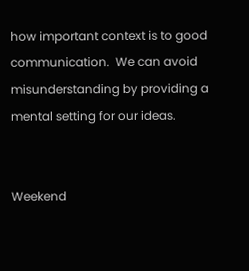how important context is to good communication.  We can avoid misunderstanding by providing a mental setting for our ideas.


Weekend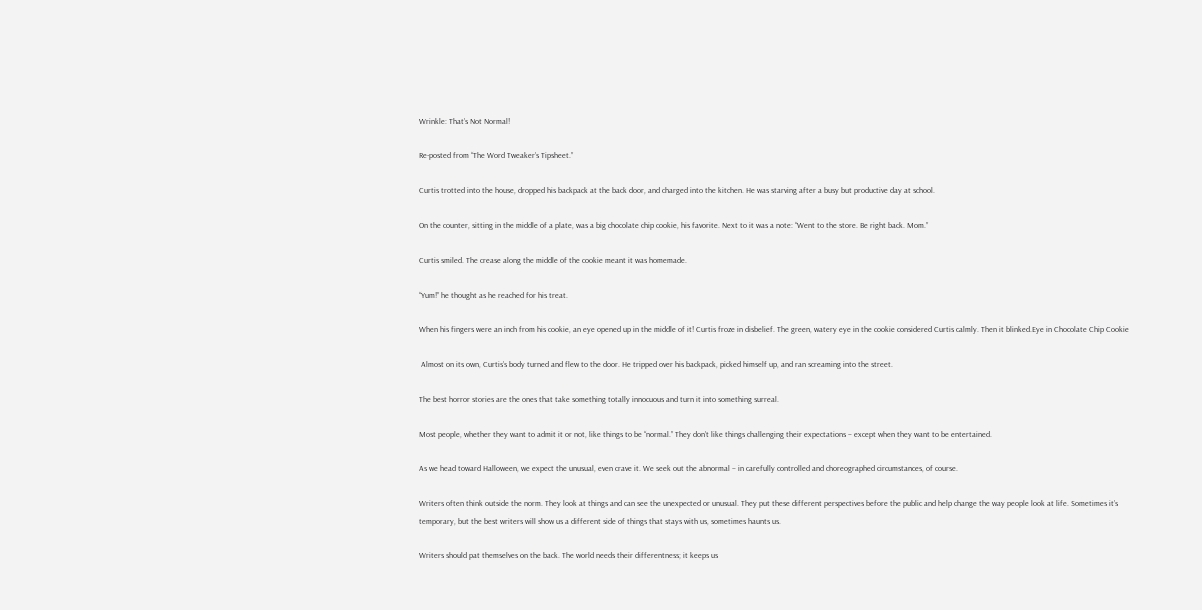Wrinkle: That’s Not Normal!

Re-posted from “The Word Tweaker’s Tipsheet.”

Curtis trotted into the house, dropped his backpack at the back door, and charged into the kitchen. He was starving after a busy but productive day at school.

On the counter, sitting in the middle of a plate, was a big chocolate chip cookie, his favorite. Next to it was a note: “Went to the store. Be right back. Mom.”

Curtis smiled. The crease along the middle of the cookie meant it was homemade.

“Yum!” he thought as he reached for his treat.

When his fingers were an inch from his cookie, an eye opened up in the middle of it! Curtis froze in disbelief. The green, watery eye in the cookie considered Curtis calmly. Then it blinked.Eye in Chocolate Chip Cookie

 Almost on its own, Curtis’s body turned and flew to the door. He tripped over his backpack, picked himself up, and ran screaming into the street.

The best horror stories are the ones that take something totally innocuous and turn it into something surreal.

Most people, whether they want to admit it or not, like things to be “normal.” They don’t like things challenging their expectations – except when they want to be entertained.

As we head toward Halloween, we expect the unusual, even crave it. We seek out the abnormal – in carefully controlled and choreographed circumstances, of course.

Writers often think outside the norm. They look at things and can see the unexpected or unusual. They put these different perspectives before the public and help change the way people look at life. Sometimes it’s temporary, but the best writers will show us a different side of things that stays with us, sometimes haunts us.

Writers should pat themselves on the back. The world needs their differentness; it keeps us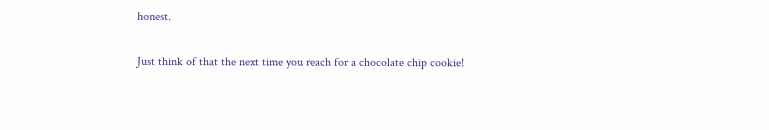honest.

Just think of that the next time you reach for a chocolate chip cookie!